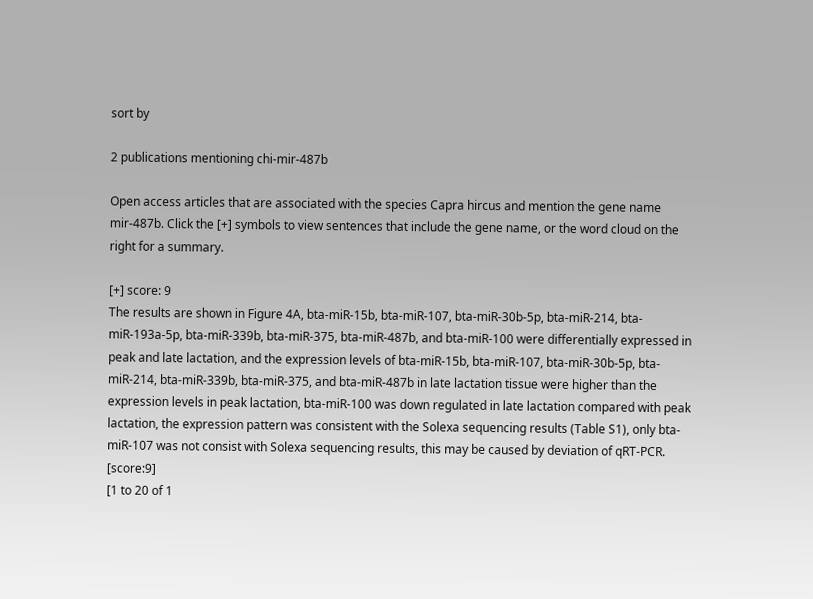sort by

2 publications mentioning chi-mir-487b

Open access articles that are associated with the species Capra hircus and mention the gene name mir-487b. Click the [+] symbols to view sentences that include the gene name, or the word cloud on the right for a summary.

[+] score: 9
The results are shown in Figure 4A, bta-miR-15b, bta-miR-107, bta-miR-30b-5p, bta-miR-214, bta-miR-193a-5p, bta-miR-339b, bta-miR-375, bta-miR-487b, and bta-miR-100 were differentially expressed in peak and late lactation, and the expression levels of bta-miR-15b, bta-miR-107, bta-miR-30b-5p, bta-miR-214, bta-miR-339b, bta-miR-375, and bta-miR-487b in late lactation tissue were higher than the expression levels in peak lactation, bta-miR-100 was down regulated in late lactation compared with peak lactation, the expression pattern was consistent with the Solexa sequencing results (Table S1), only bta-miR-107 was not consist with Solexa sequencing results, this may be caused by deviation of qRT-PCR. [score:9]
[1 to 20 of 1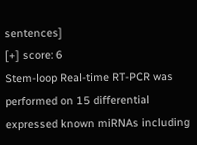sentences]
[+] score: 6
Stem-loop Real-time RT-PCR was performed on 15 differential expressed known miRNAs including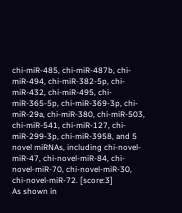chi-miR-485, chi-miR-487b, chi-miR-494, chi-miR-382-5p, chi-miR-432, chi-miR-495, chi-miR-365-5p, chi-miR-369-3p, chi-miR-29a, chi-miR-380, chi-miR-503, chi-miR-541, chi-miR-127, chi-miR-299-3p, chi-miR-3958, and 5 novel miRNAs, including chi-novel-miR-47, chi-novel-miR-84, chi-novel-miR-70, chi-novel-miR-30, chi-novel-miR-72. [score:3]
As shown in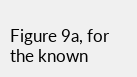Figure 9a, for the known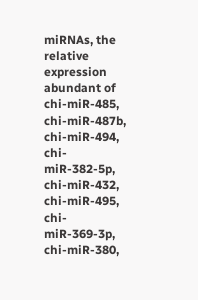miRNAs, the relative expression abundant of chi-miR-485, chi-miR-487b, chi-miR-494, chi-miR-382-5p, chi-miR-432, chi-miR-495, chi-miR-369-3p, chi-miR-380,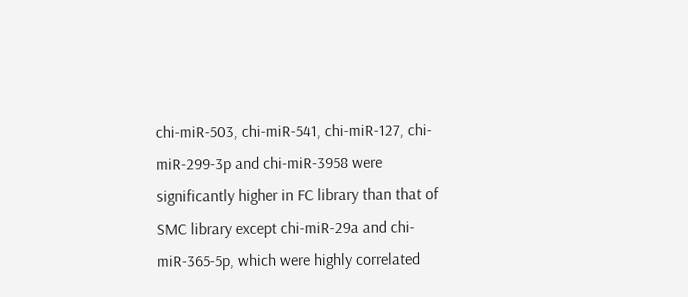chi-miR-503, chi-miR-541, chi-miR-127, chi-miR-299-3p and chi-miR-3958 were significantly higher in FC library than that of SMC library except chi-miR-29a and chi-miR-365-5p, which were highly correlated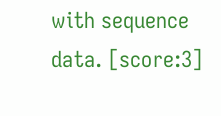with sequence data. [score:3]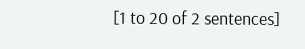[1 to 20 of 2 sentences]